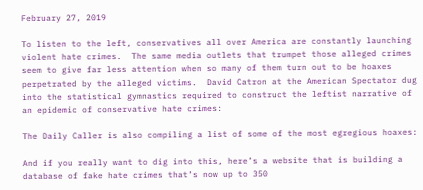February 27, 2019

To listen to the left, conservatives all over America are constantly launching violent hate crimes.  The same media outlets that trumpet those alleged crimes seem to give far less attention when so many of them turn out to be hoaxes perpetrated by the alleged victims.  David Catron at the American Spectator dug into the statistical gymnastics required to construct the leftist narrative of an epidemic of conservative hate crimes:

The Daily Caller is also compiling a list of some of the most egregious hoaxes:

And if you really want to dig into this, here’s a website that is building a database of fake hate crimes that’s now up to 350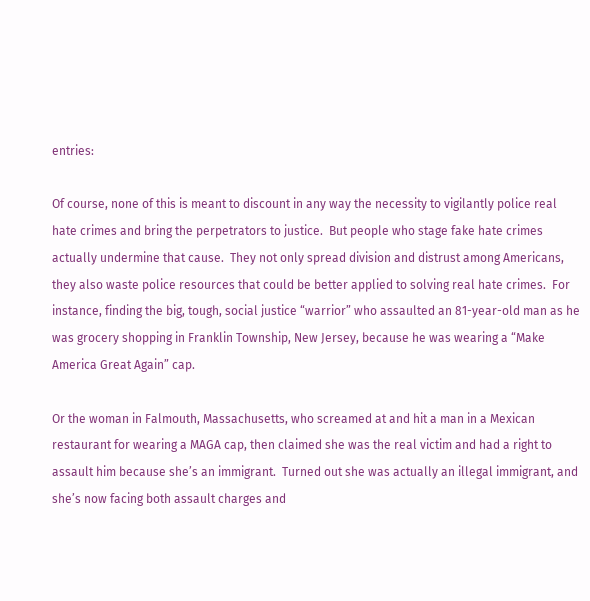entries:

Of course, none of this is meant to discount in any way the necessity to vigilantly police real hate crimes and bring the perpetrators to justice.  But people who stage fake hate crimes actually undermine that cause.  They not only spread division and distrust among Americans, they also waste police resources that could be better applied to solving real hate crimes.  For instance, finding the big, tough, social justice “warrior” who assaulted an 81-year-old man as he was grocery shopping in Franklin Township, New Jersey, because he was wearing a “Make America Great Again” cap.

Or the woman in Falmouth, Massachusetts, who screamed at and hit a man in a Mexican restaurant for wearing a MAGA cap, then claimed she was the real victim and had a right to assault him because she’s an immigrant.  Turned out she was actually an illegal immigrant, and she’s now facing both assault charges and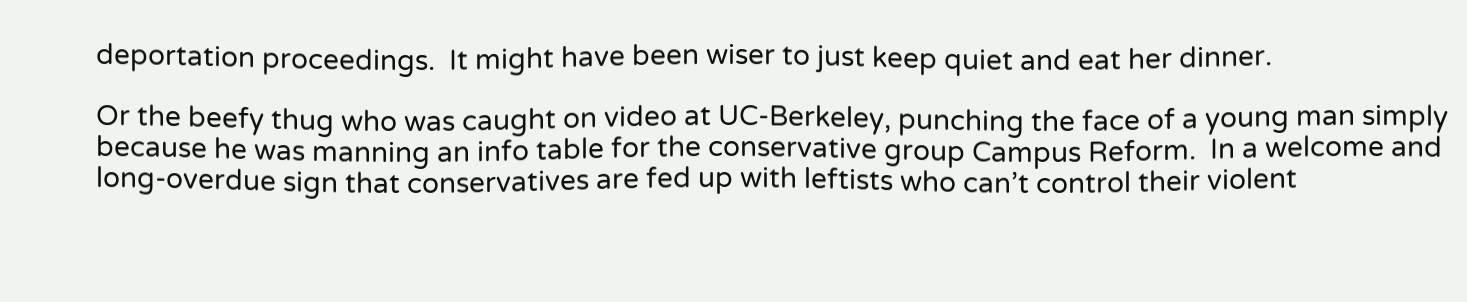deportation proceedings.  It might have been wiser to just keep quiet and eat her dinner.

Or the beefy thug who was caught on video at UC-Berkeley, punching the face of a young man simply because he was manning an info table for the conservative group Campus Reform.  In a welcome and long-overdue sign that conservatives are fed up with leftists who can’t control their violent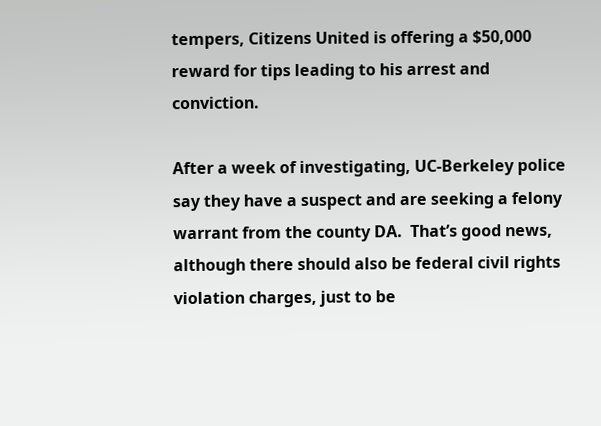tempers, Citizens United is offering a $50,000 reward for tips leading to his arrest and conviction.

After a week of investigating, UC-Berkeley police say they have a suspect and are seeking a felony warrant from the county DA.  That’s good news, although there should also be federal civil rights violation charges, just to be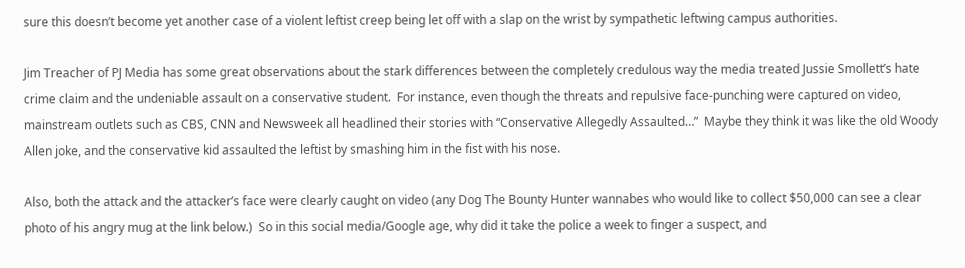sure this doesn’t become yet another case of a violent leftist creep being let off with a slap on the wrist by sympathetic leftwing campus authorities.

Jim Treacher of PJ Media has some great observations about the stark differences between the completely credulous way the media treated Jussie Smollett’s hate crime claim and the undeniable assault on a conservative student.  For instance, even though the threats and repulsive face-punching were captured on video, mainstream outlets such as CBS, CNN and Newsweek all headlined their stories with “Conservative Allegedly Assaulted…”  Maybe they think it was like the old Woody Allen joke, and the conservative kid assaulted the leftist by smashing him in the fist with his nose.

Also, both the attack and the attacker’s face were clearly caught on video (any Dog The Bounty Hunter wannabes who would like to collect $50,000 can see a clear photo of his angry mug at the link below.)  So in this social media/Google age, why did it take the police a week to finger a suspect, and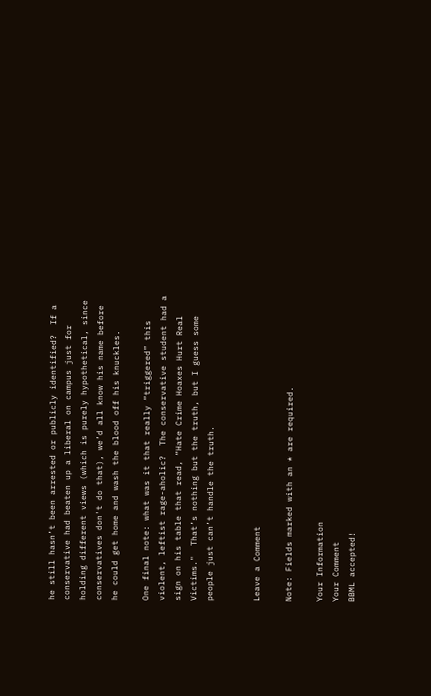he still hasn’t been arrested or publicly identified?  If a conservative had beaten up a liberal on campus just for holding different views (which is purely hypothetical, since conservatives don't do that), we’d all know his name before he could get home and wash the blood off his knuckles.

One final note: what was it that really “triggered” this violent, leftist rage-aholic?  The conservative student had a sign on his table that read, “Hate Crime Hoaxes Hurt Real Victims."  That’s nothing but the truth, but I guess some people just can’t handle the truth.


Leave a Comment

Note: Fields marked with an * are required.

Your Information
Your Comment
BBML accepted!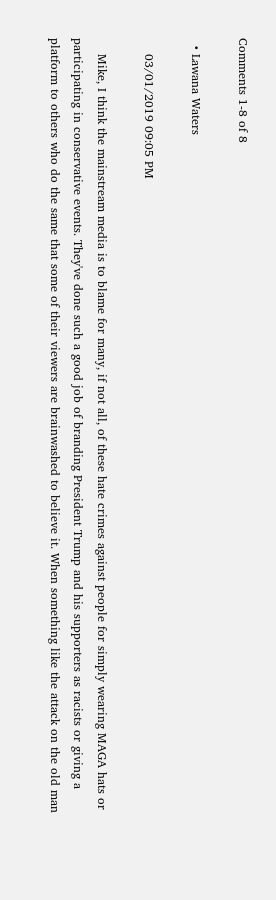Comments 1-8 of 8

  • Lawana Waters

    03/01/2019 09:05 PM

    Mike, I think the mainstream media is to blame for many, if not all, of these hate crimes against people for simply wearing MAGA hats or participating in conservative events. They've done such a good job of branding President Trump and his supporters as racists or giving a platform to others who do the same that some of their viewers are brainwashed to believe it. When something like the attack on the old man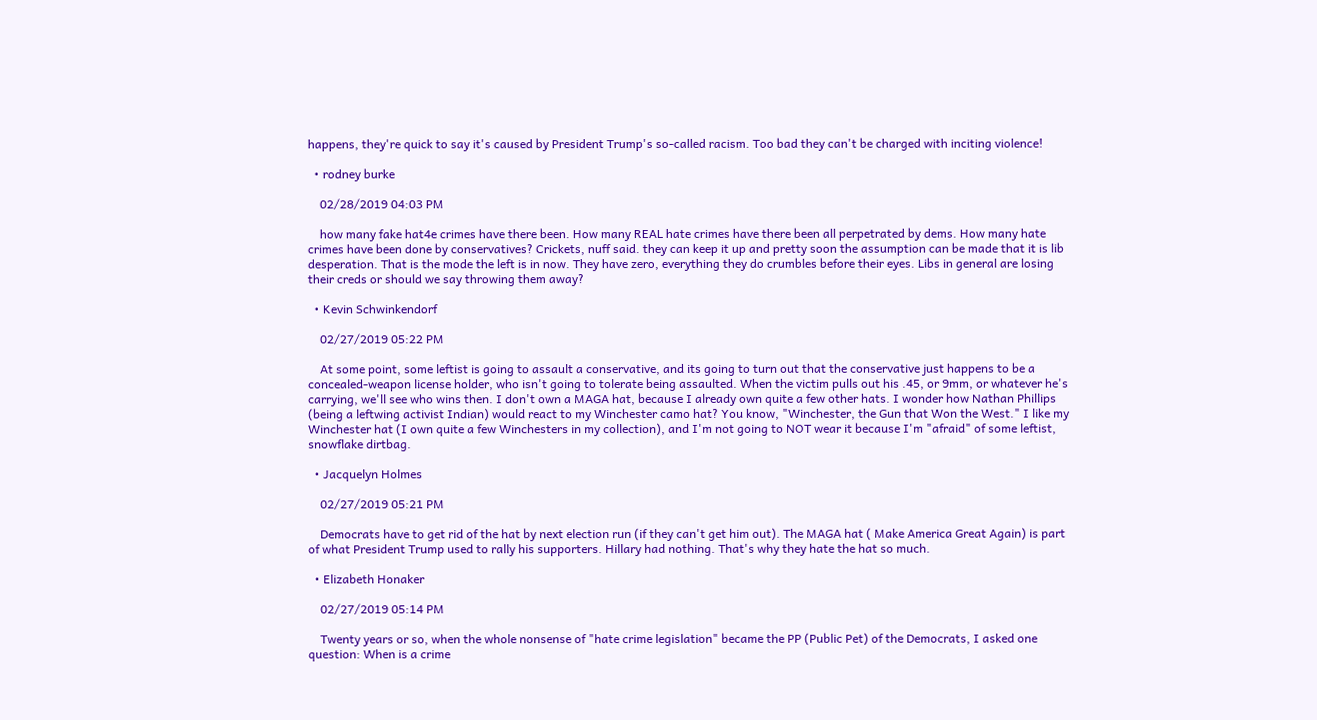happens, they're quick to say it's caused by President Trump's so-called racism. Too bad they can't be charged with inciting violence!

  • rodney burke

    02/28/2019 04:03 PM

    how many fake hat4e crimes have there been. How many REAL hate crimes have there been all perpetrated by dems. How many hate crimes have been done by conservatives? Crickets, nuff said. they can keep it up and pretty soon the assumption can be made that it is lib desperation. That is the mode the left is in now. They have zero, everything they do crumbles before their eyes. Libs in general are losing their creds or should we say throwing them away?

  • Kevin Schwinkendorf

    02/27/2019 05:22 PM

    At some point, some leftist is going to assault a conservative, and its going to turn out that the conservative just happens to be a concealed-weapon license holder, who isn't going to tolerate being assaulted. When the victim pulls out his .45, or 9mm, or whatever he's carrying, we'll see who wins then. I don't own a MAGA hat, because I already own quite a few other hats. I wonder how Nathan Phillips (being a leftwing activist Indian) would react to my Winchester camo hat? You know, "Winchester, the Gun that Won the West." I like my Winchester hat (I own quite a few Winchesters in my collection), and I'm not going to NOT wear it because I'm "afraid" of some leftist, snowflake dirtbag.

  • Jacquelyn Holmes

    02/27/2019 05:21 PM

    Democrats have to get rid of the hat by next election run (if they can't get him out). The MAGA hat ( Make America Great Again) is part of what President Trump used to rally his supporters. Hillary had nothing. That's why they hate the hat so much.

  • Elizabeth Honaker

    02/27/2019 05:14 PM

    Twenty years or so, when the whole nonsense of "hate crime legislation" became the PP (Public Pet) of the Democrats, I asked one question: When is a crime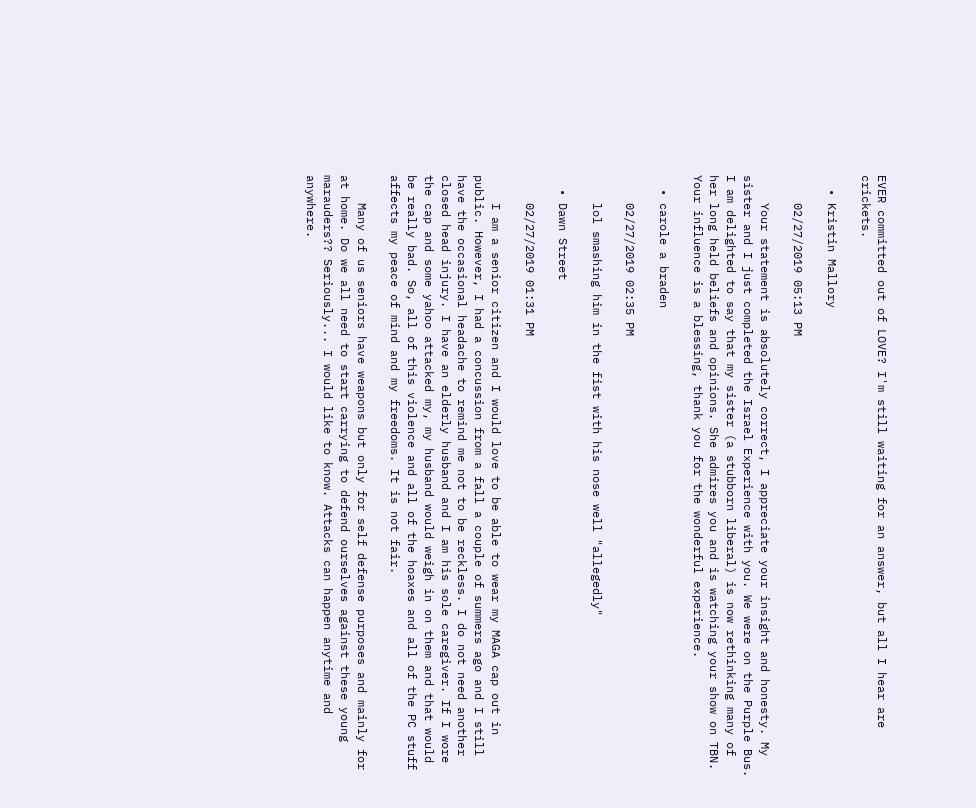EVER committed out of LOVE? I'm still waiting for an answer, but all I hear are crickets.

  • Kristin Mallory

    02/27/2019 05:13 PM

    Your statement is absolutely correct, I appreciate your insight and honesty. My sister and I just completed the Israel Experience with you. We were on the Purple Bus. I am delighted to say that my sister (a stubborn liberal) is now rethinking many of her long held beliefs and opinions. She admires you and is watching your show on TBN. Your influence is a blessing, thank you for the wonderful experience.

  • carole a braden

    02/27/2019 02:35 PM

    lol smashing him in the fist with his nose well "allegedly"

  • Dawn Street

    02/27/2019 01:31 PM

    I am a senior citizen and I would love to be able to wear my MAGA cap out in public. However, I had a concussion from a fall a couple of summers ago and I still have the occasional headache to remind me not to be reckless. I do not need another closed head injury. I have an elderly husband and I am his sole caregiver. If I wore the cap and some yahoo attacked my, my husband would weigh in on them and that would be really bad. So, all of this violence and all of the hoaxes and all of the PC stuff affects my peace of mind and my freedoms. It is not fair.

    Many of us seniors have weapons but only for self defense purposes and mainly for at home. Do we all need to start carrying to defend ourselves against these young marauders?? Seriously... I would like to know. Attacks can happen anytime and anywhere.